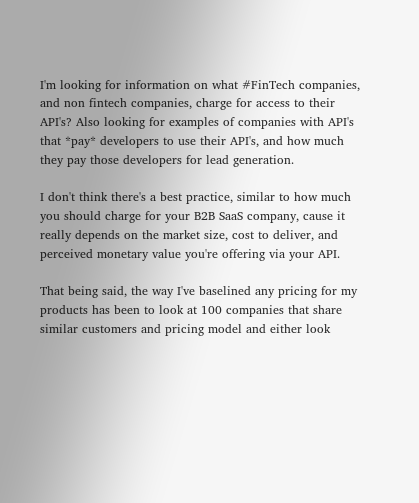I'm looking for information on what #FinTech companies, and non fintech companies, charge for access to their API's? Also looking for examples of companies with API's that *pay* developers to use their API's, and how much they pay those developers for lead generation.

I don't think there's a best practice, similar to how much you should charge for your B2B SaaS company, cause it really depends on the market size, cost to deliver, and perceived monetary value you're offering via your API.

That being said, the way I've baselined any pricing for my products has been to look at 100 companies that share similar customers and pricing model and either look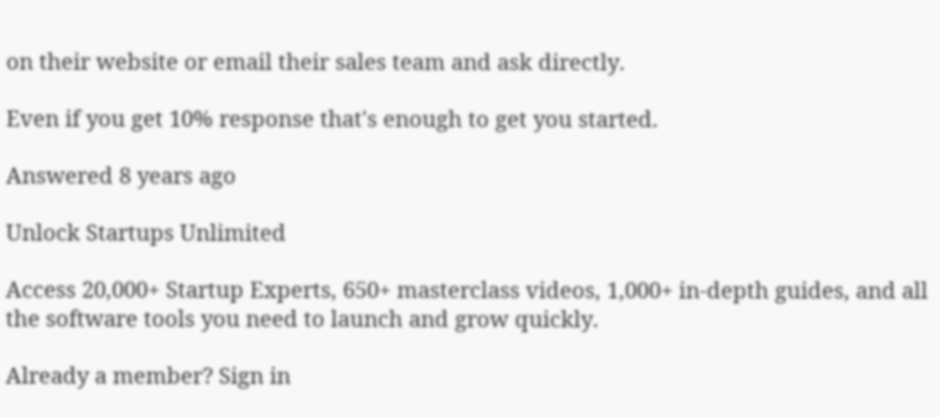on their website or email their sales team and ask directly.

Even if you get 10% response that's enough to get you started.

Answered 8 years ago

Unlock Startups Unlimited

Access 20,000+ Startup Experts, 650+ masterclass videos, 1,000+ in-depth guides, and all the software tools you need to launch and grow quickly.

Already a member? Sign in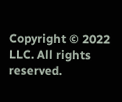Copyright © 2022 LLC. All rights reserved.